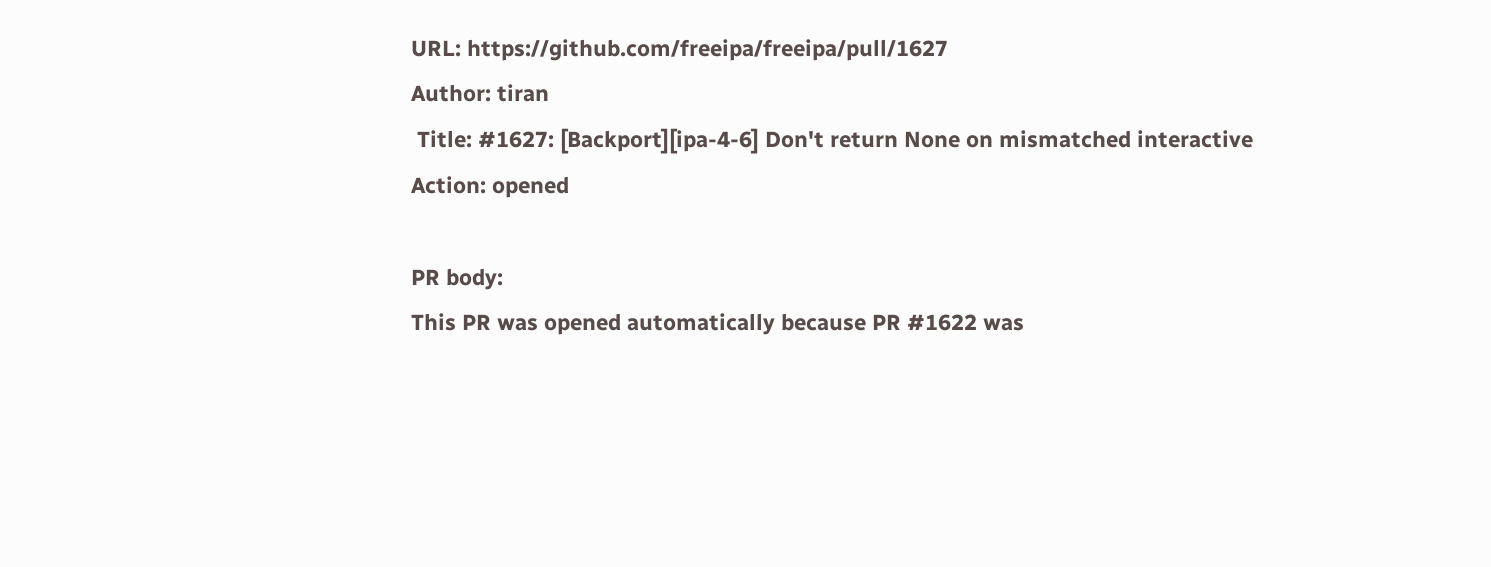URL: https://github.com/freeipa/freeipa/pull/1627
Author: tiran
 Title: #1627: [Backport][ipa-4-6] Don't return None on mismatched interactive
Action: opened

PR body:
This PR was opened automatically because PR #1622 was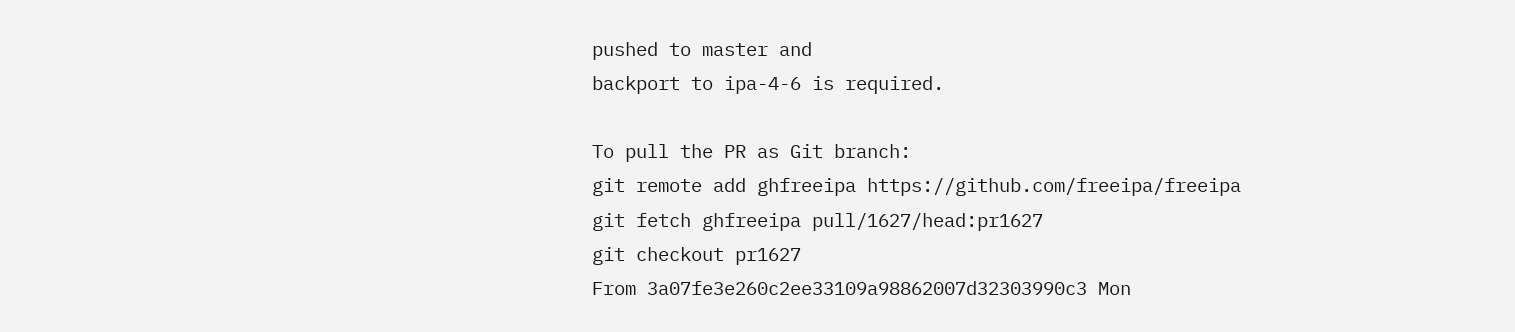pushed to master and
backport to ipa-4-6 is required.

To pull the PR as Git branch:
git remote add ghfreeipa https://github.com/freeipa/freeipa
git fetch ghfreeipa pull/1627/head:pr1627
git checkout pr1627
From 3a07fe3e260c2ee33109a98862007d32303990c3 Mon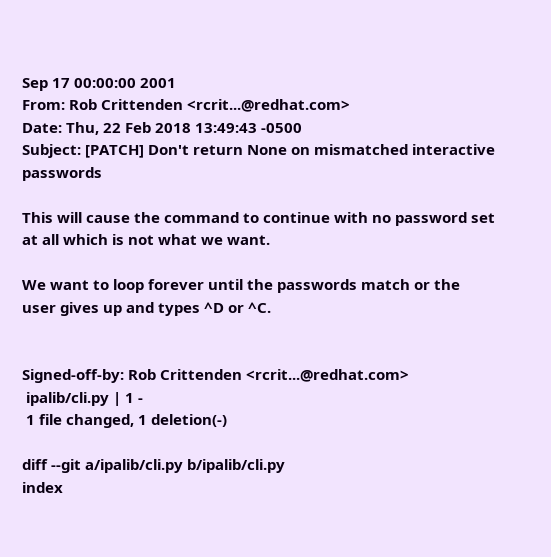Sep 17 00:00:00 2001
From: Rob Crittenden <rcrit...@redhat.com>
Date: Thu, 22 Feb 2018 13:49:43 -0500
Subject: [PATCH] Don't return None on mismatched interactive passwords

This will cause the command to continue with no password set
at all which is not what we want.

We want to loop forever until the passwords match or the
user gives up and types ^D or ^C.


Signed-off-by: Rob Crittenden <rcrit...@redhat.com>
 ipalib/cli.py | 1 -
 1 file changed, 1 deletion(-)

diff --git a/ipalib/cli.py b/ipalib/cli.py
index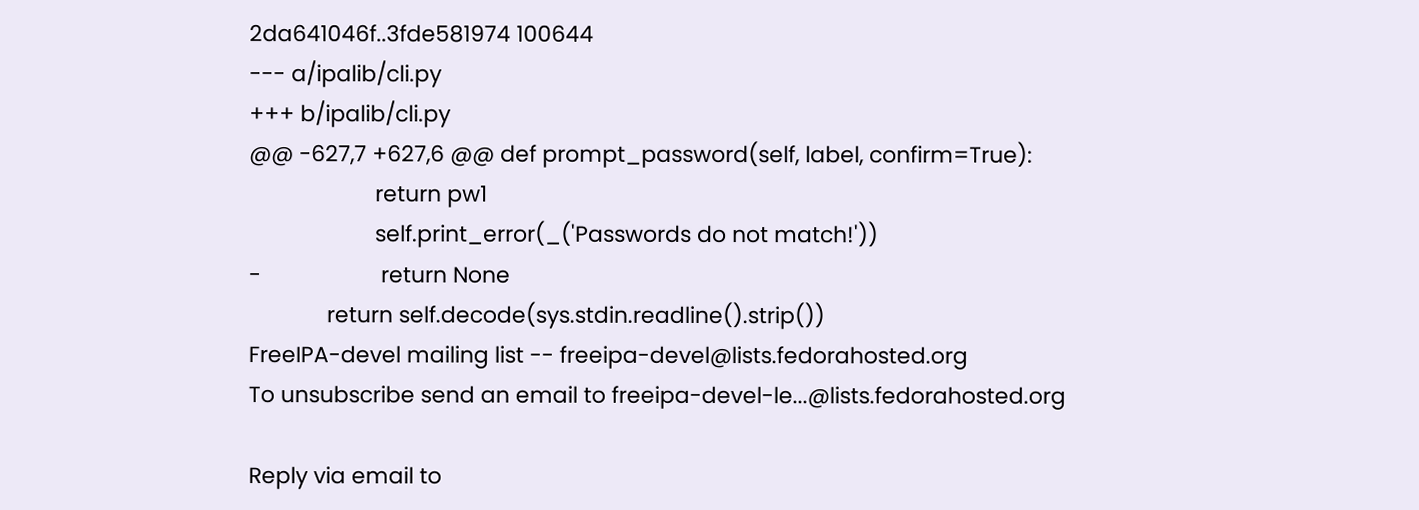2da641046f..3fde581974 100644
--- a/ipalib/cli.py
+++ b/ipalib/cli.py
@@ -627,7 +627,6 @@ def prompt_password(self, label, confirm=True):
                     return pw1
                     self.print_error(_('Passwords do not match!'))
-                    return None
             return self.decode(sys.stdin.readline().strip())
FreeIPA-devel mailing list -- freeipa-devel@lists.fedorahosted.org
To unsubscribe send an email to freeipa-devel-le...@lists.fedorahosted.org

Reply via email to